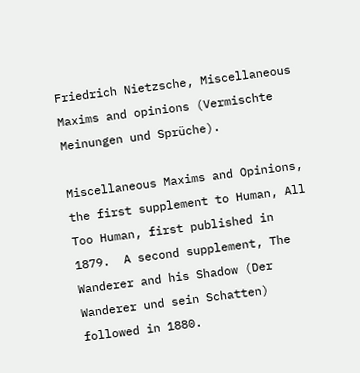Friedrich Nietzsche, Miscellaneous Maxims and opinions (Vermischte Meinungen und Sprüche).

Miscellaneous Maxims and Opinions, the first supplement to Human, All Too Human, first published in 1879.  A second supplement, The Wanderer and his Shadow (Der Wanderer und sein Schatten) followed in 1880.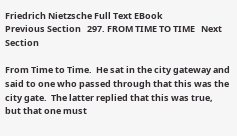Friedrich Nietzsche Full Text EBook
Previous Section   297. FROM TIME TO TIME   Next Section

From Time to Time.  He sat in the city gateway and said to one who passed through that this was the city gate.  The latter replied that this was true, but that one must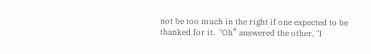not be too much in the right if one expected to be thanked for it.  "Oh” answered the other, "I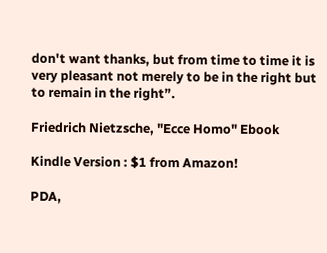don't want thanks, but from time to time it is very pleasant not merely to be in the right but to remain in the right”.

Friedrich Nietzsche, "Ecce Homo" Ebook

Kindle Version : $1 from Amazon!

PDA,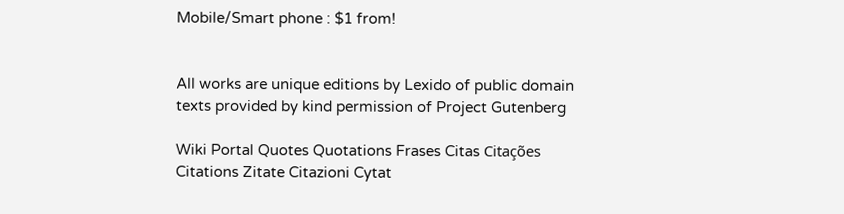Mobile/Smart phone : $1 from!


All works are unique editions by Lexido of public domain texts provided by kind permission of Project Gutenberg

Wiki Portal Quotes Quotations Frases Citas Citações Citations Zitate Citazioni Cytat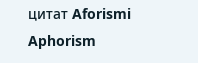цитат Aforismi Aphorism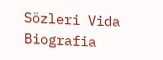Sözleri Vida Biografia